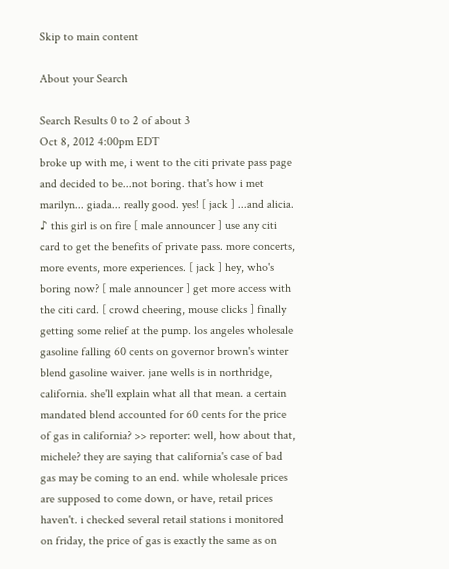Skip to main content

About your Search

Search Results 0 to 2 of about 3
Oct 8, 2012 4:00pm EDT
broke up with me, i went to the citi private pass page and decided to be...not boring. that's how i met marilyn... giada... really good. yes! [ jack ] ...and alicia. ♪ this girl is on fire [ male announcer ] use any citi card to get the benefits of private pass. more concerts, more events, more experiences. [ jack ] hey, who's boring now? [ male announcer ] get more access with the citi card. [ crowd cheering, mouse clicks ] finally getting some relief at the pump. los angeles wholesale gasoline falling 60 cents on governor brown's winter blend gasoline waiver. jane wells is in northridge, california. she'll explain what all that mean. a certain mandated blend accounted for 60 cents for the price of gas in california? >> reporter: well, how about that, michele? they are saying that california's case of bad gas may be coming to an end. while wholesale prices are supposed to come down, or have, retail prices haven't. i checked several retail stations i monitored on friday, the price of gas is exactly the same as on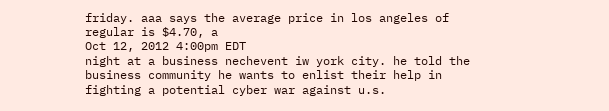friday. aaa says the average price in los angeles of regular is $4.70, a
Oct 12, 2012 4:00pm EDT
night at a business nechevent iw york city. he told the business community he wants to enlist their help in fighting a potential cyber war against u.s.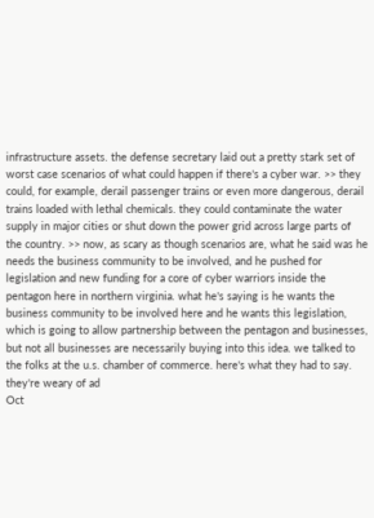infrastructure assets. the defense secretary laid out a pretty stark set of worst case scenarios of what could happen if there's a cyber war. >> they could, for example, derail passenger trains or even more dangerous, derail trains loaded with lethal chemicals. they could contaminate the water supply in major cities or shut down the power grid across large parts of the country. >> now, as scary as though scenarios are, what he said was he needs the business community to be involved, and he pushed for legislation and new funding for a core of cyber warriors inside the pentagon here in northern virginia. what he's saying is he wants the business community to be involved here and he wants this legislation, which is going to allow partnership between the pentagon and businesses, but not all businesses are necessarily buying into this idea. we talked to the folks at the u.s. chamber of commerce. here's what they had to say. they're weary of ad
Oct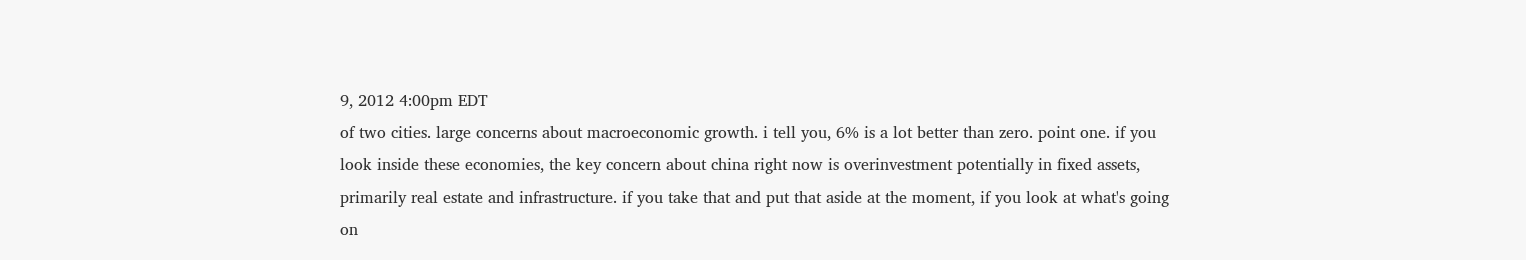9, 2012 4:00pm EDT
of two cities. large concerns about macroeconomic growth. i tell you, 6% is a lot better than zero. point one. if you look inside these economies, the key concern about china right now is overinvestment potentially in fixed assets, primarily real estate and infrastructure. if you take that and put that aside at the moment, if you look at what's going on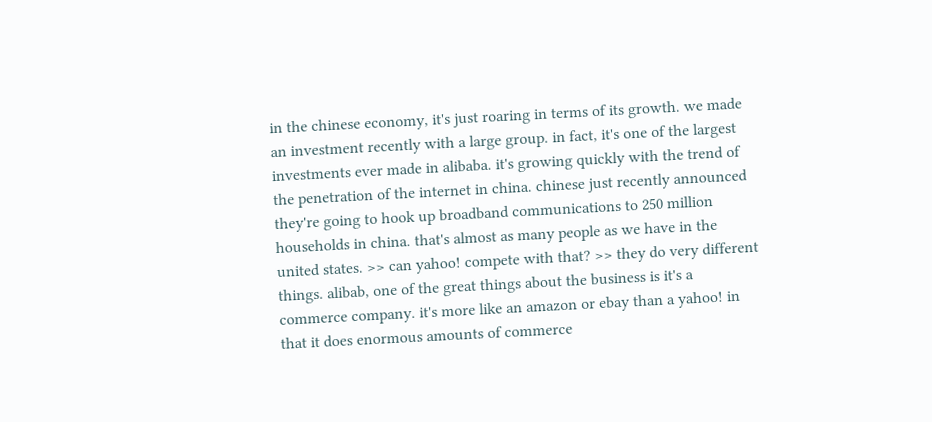in the chinese economy, it's just roaring in terms of its growth. we made an investment recently with a large group. in fact, it's one of the largest investments ever made in alibaba. it's growing quickly with the trend of the penetration of the internet in china. chinese just recently announced they're going to hook up broadband communications to 250 million households in china. that's almost as many people as we have in the united states. >> can yahoo! compete with that? >> they do very different things. alibab, one of the great things about the business is it's a commerce company. it's more like an amazon or ebay than a yahoo! in that it does enormous amounts of commerce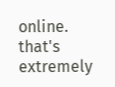online. that's extremely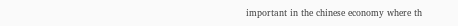important in the chinese economy where th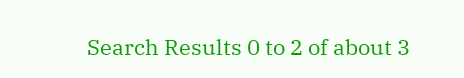Search Results 0 to 2 of about 3